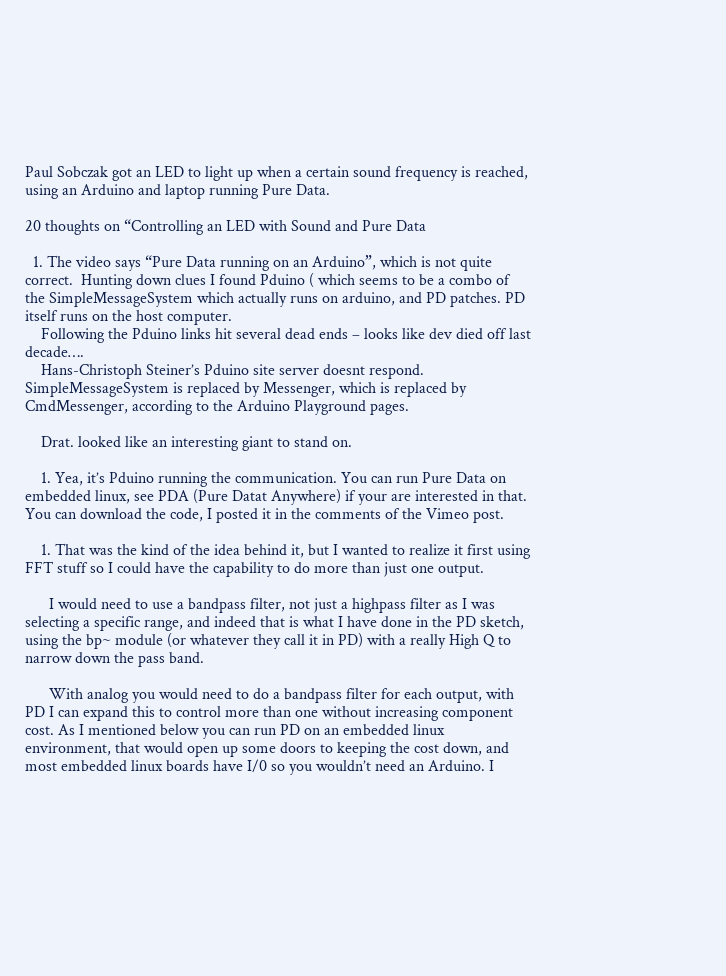Paul Sobczak got an LED to light up when a certain sound frequency is reached, using an Arduino and laptop running Pure Data.

20 thoughts on “Controlling an LED with Sound and Pure Data

  1. The video says “Pure Data running on an Arduino”, which is not quite correct.  Hunting down clues I found Pduino ( which seems to be a combo of the SimpleMessageSystem which actually runs on arduino, and PD patches. PD itself runs on the host computer.
    Following the Pduino links hit several dead ends – looks like dev died off last decade….
    Hans-Christoph Steiner’s Pduino site server doesnt respond. SimpleMessageSystem is replaced by Messenger, which is replaced by CmdMessenger, according to the Arduino Playground pages.

    Drat. looked like an interesting giant to stand on.

    1. Yea, it’s Pduino running the communication. You can run Pure Data on embedded linux, see PDA (Pure Datat Anywhere) if your are interested in that. You can download the code, I posted it in the comments of the Vimeo post.

    1. That was the kind of the idea behind it, but I wanted to realize it first using FFT stuff so I could have the capability to do more than just one output.

      I would need to use a bandpass filter, not just a highpass filter as I was selecting a specific range, and indeed that is what I have done in the PD sketch, using the bp~ module (or whatever they call it in PD) with a really High Q to narrow down the pass band.

      With analog you would need to do a bandpass filter for each output, with PD I can expand this to control more than one without increasing component cost. As I mentioned below you can run PD on an embedded linux environment, that would open up some doors to keeping the cost down, and most embedded linux boards have I/0 so you wouldn’t need an Arduino. I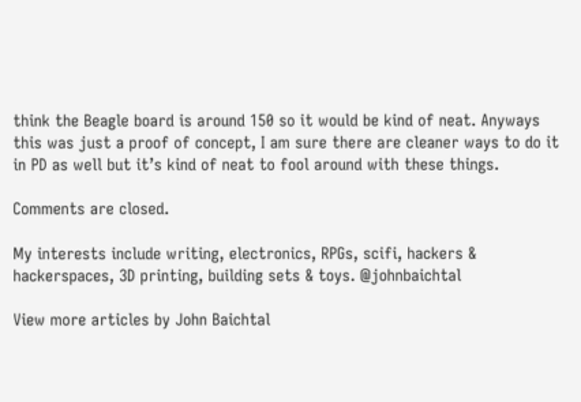think the Beagle board is around 150 so it would be kind of neat. Anyways this was just a proof of concept, I am sure there are cleaner ways to do it in PD as well but it’s kind of neat to fool around with these things.

Comments are closed.

My interests include writing, electronics, RPGs, scifi, hackers & hackerspaces, 3D printing, building sets & toys. @johnbaichtal

View more articles by John Baichtal